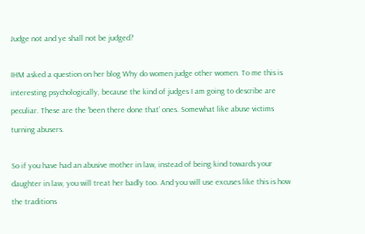Judge not and ye shall not be judged?

IHM asked a question on her blog Why do women judge other women. To me this is interesting psychologically, because the kind of judges I am going to describe are peculiar. These are the ‘been there done that’ ones. Somewhat like abuse victims turning abusers.

So if you have had an abusive mother in law, instead of being kind towards your daughter in law, you will treat her badly too. And you will use excuses like this is how the traditions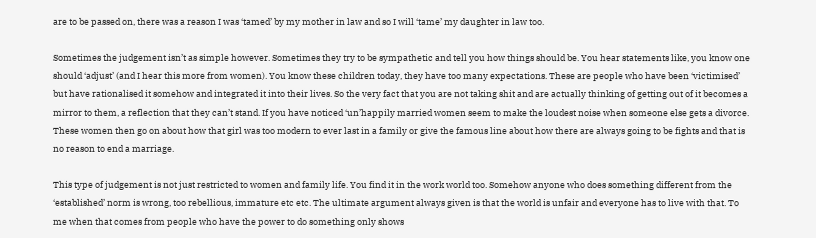are to be passed on, there was a reason I was ‘tamed’ by my mother in law and so I will ‘tame’ my daughter in law too.

Sometimes the judgement isn’t as simple however. Sometimes they try to be sympathetic and tell you how things should be. You hear statements like, you know one should ‘adjust’ (and I hear this more from women). You know these children today, they have too many expectations. These are people who have been ‘victimised’ but have rationalised it somehow and integrated it into their lives. So the very fact that you are not taking shit and are actually thinking of getting out of it becomes a mirror to them, a reflection that they can’t stand. If you have noticed ‘un’happily married women seem to make the loudest noise when someone else gets a divorce. These women then go on about how that girl was too modern to ever last in a family or give the famous line about how there are always going to be fights and that is no reason to end a marriage.

This type of judgement is not just restricted to women and family life. You find it in the work world too. Somehow anyone who does something different from the ‘established’ norm is wrong, too rebellious, immature etc etc. The ultimate argument always given is that the world is unfair and everyone has to live with that. To me when that comes from people who have the power to do something only shows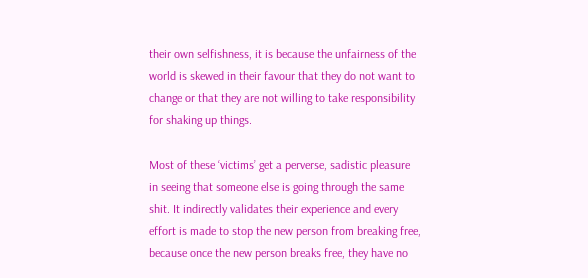their own selfishness, it is because the unfairness of the world is skewed in their favour that they do not want to change or that they are not willing to take responsibility for shaking up things.

Most of these ‘victims’ get a perverse, sadistic pleasure in seeing that someone else is going through the same shit. It indirectly validates their experience and every effort is made to stop the new person from breaking free, because once the new person breaks free, they have no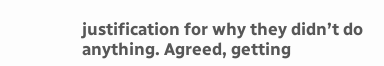justification for why they didn’t do anything. Agreed, getting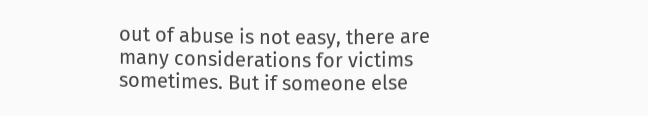out of abuse is not easy, there are many considerations for victims sometimes. But if someone else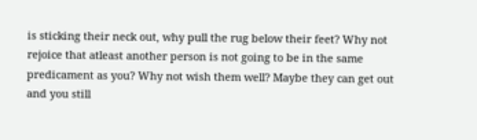is sticking their neck out, why pull the rug below their feet? Why not rejoice that atleast another person is not going to be in the same predicament as you? Why not wish them well? Maybe they can get out and you still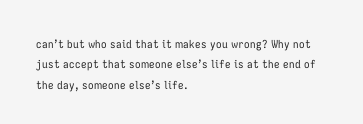can’t but who said that it makes you wrong? Why not just accept that someone else’s life is at the end of the day, someone else’s life.